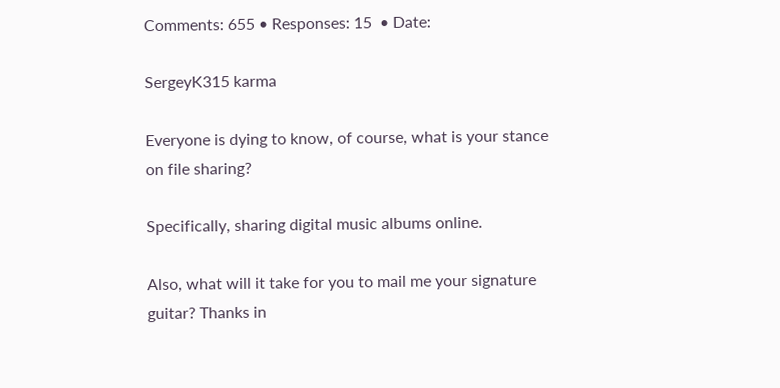Comments: 655 • Responses: 15  • Date:

SergeyK315 karma

Everyone is dying to know, of course, what is your stance on file sharing?

Specifically, sharing digital music albums online.

Also, what will it take for you to mail me your signature guitar? Thanks in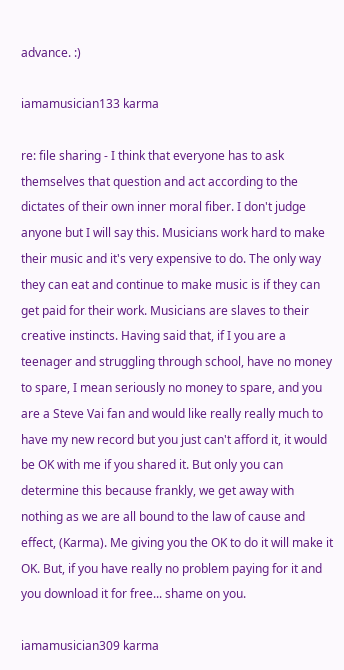advance. :)

iamamusician133 karma

re: file sharing - I think that everyone has to ask themselves that question and act according to the dictates of their own inner moral fiber. I don't judge anyone but I will say this. Musicians work hard to make their music and it's very expensive to do. The only way they can eat and continue to make music is if they can get paid for their work. Musicians are slaves to their creative instincts. Having said that, if I you are a teenager and struggling through school, have no money to spare, I mean seriously no money to spare, and you are a Steve Vai fan and would like really really much to have my new record but you just can't afford it, it would be OK with me if you shared it. But only you can determine this because frankly, we get away with nothing as we are all bound to the law of cause and effect, (Karma). Me giving you the OK to do it will make it OK. But, if you have really no problem paying for it and you download it for free... shame on you.

iamamusician309 karma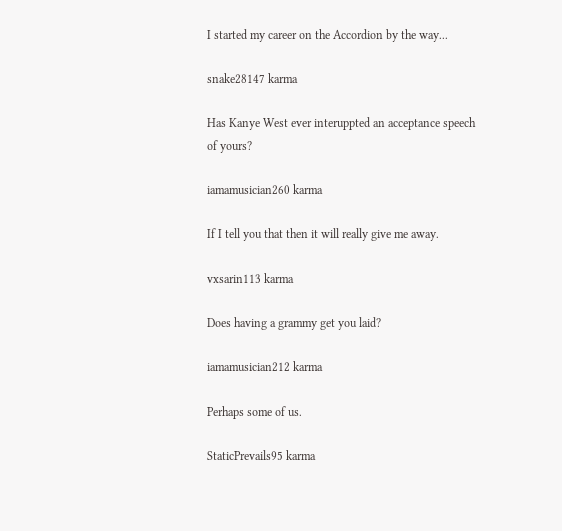I started my career on the Accordion by the way...

snake28147 karma

Has Kanye West ever interuppted an acceptance speech of yours?

iamamusician260 karma

If I tell you that then it will really give me away.

vxsarin113 karma

Does having a grammy get you laid?

iamamusician212 karma

Perhaps some of us.

StaticPrevails95 karma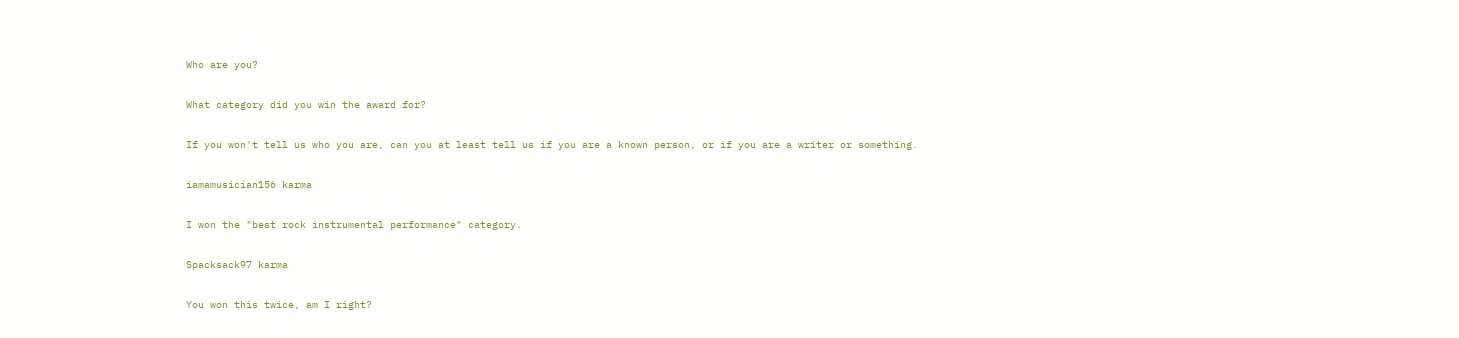Who are you?

What category did you win the award for?

If you won't tell us who you are, can you at least tell us if you are a known person, or if you are a writer or something.

iamamusician156 karma

I won the "best rock instrumental performance" category.

Spacksack97 karma

You won this twice, am I right?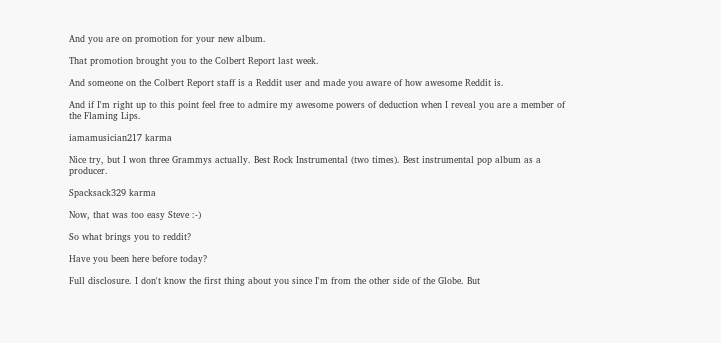And you are on promotion for your new album.

That promotion brought you to the Colbert Report last week.

And someone on the Colbert Report staff is a Reddit user and made you aware of how awesome Reddit is.

And if I'm right up to this point feel free to admire my awesome powers of deduction when I reveal you are a member of the Flaming Lips.

iamamusician217 karma

Nice try, but I won three Grammys actually. Best Rock Instrumental (two times). Best instrumental pop album as a producer.

Spacksack329 karma

Now, that was too easy Steve :-)

So what brings you to reddit?

Have you been here before today?

Full disclosure. I don't know the first thing about you since I'm from the other side of the Globe. But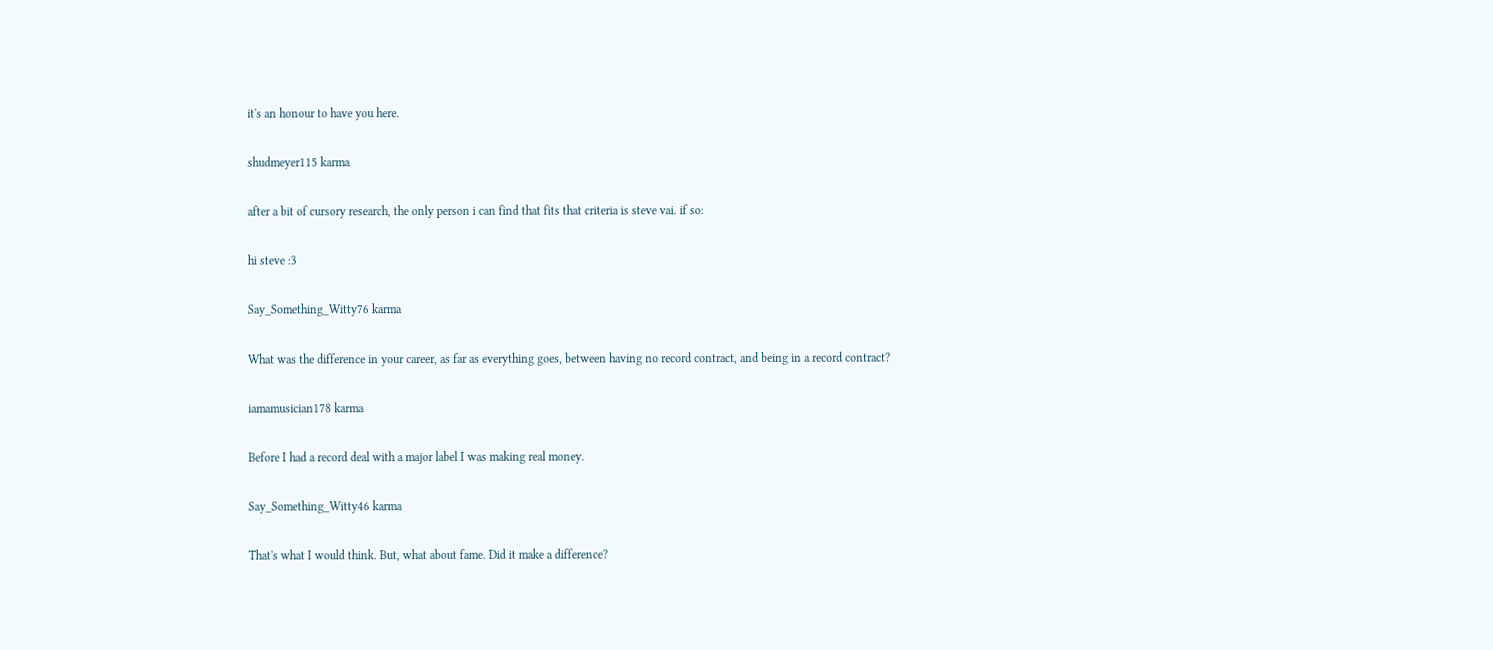it's an honour to have you here.

shudmeyer115 karma

after a bit of cursory research, the only person i can find that fits that criteria is steve vai. if so:

hi steve :3

Say_Something_Witty76 karma

What was the difference in your career, as far as everything goes, between having no record contract, and being in a record contract?

iamamusician178 karma

Before I had a record deal with a major label I was making real money.

Say_Something_Witty46 karma

That's what I would think. But, what about fame. Did it make a difference?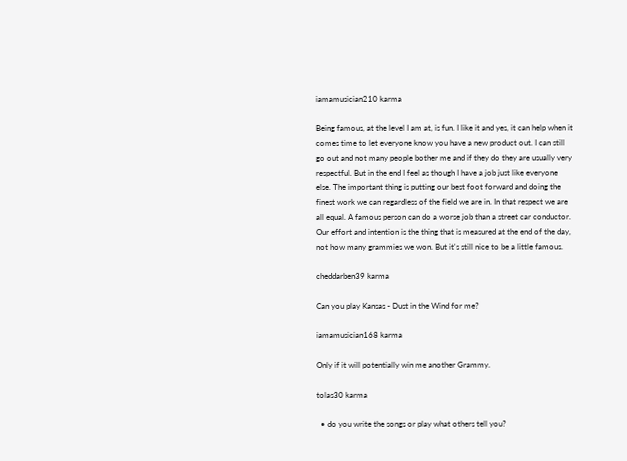iamamusician210 karma

Being famous, at the level I am at, is fun. I like it and yes, it can help when it comes time to let everyone know you have a new product out. I can still go out and not many people bother me and if they do they are usually very respectful. But in the end I feel as though I have a job just like everyone else. The important thing is putting our best foot forward and doing the finest work we can regardless of the field we are in. In that respect we are all equal. A famous person can do a worse job than a street car conductor. Our effort and intention is the thing that is measured at the end of the day, not how many grammies we won. But it's still nice to be a little famous.

cheddarben39 karma

Can you play Kansas - Dust in the Wind for me?

iamamusician168 karma

Only if it will potentially win me another Grammy.

tolas30 karma

  • do you write the songs or play what others tell you?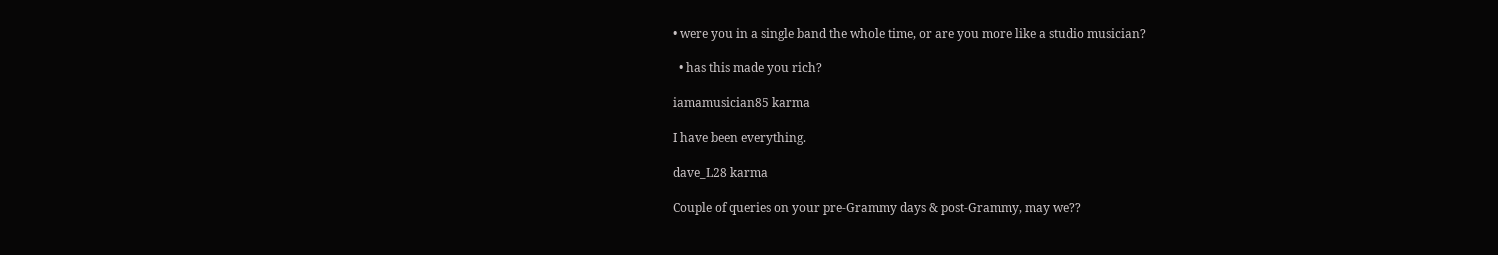• were you in a single band the whole time, or are you more like a studio musician?

  • has this made you rich?

iamamusician85 karma

I have been everything.

dave_L28 karma

Couple of queries on your pre-Grammy days & post-Grammy, may we??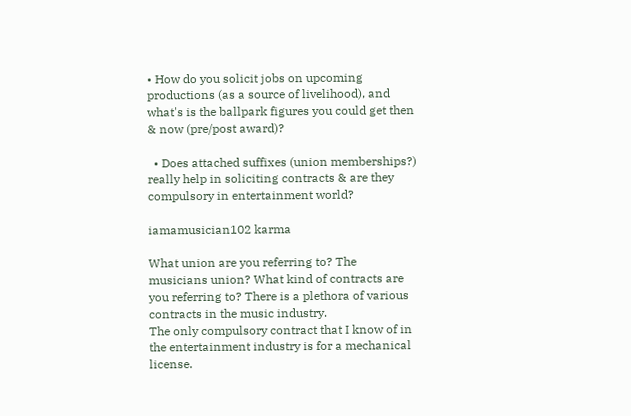• How do you solicit jobs on upcoming productions (as a source of livelihood), and what's is the ballpark figures you could get then & now (pre/post award)?

  • Does attached suffixes (union memberships?) really help in soliciting contracts & are they compulsory in entertainment world?

iamamusician102 karma

What union are you referring to? The musicians union? What kind of contracts are you referring to? There is a plethora of various contracts in the music industry.
The only compulsory contract that I know of in the entertainment industry is for a mechanical license.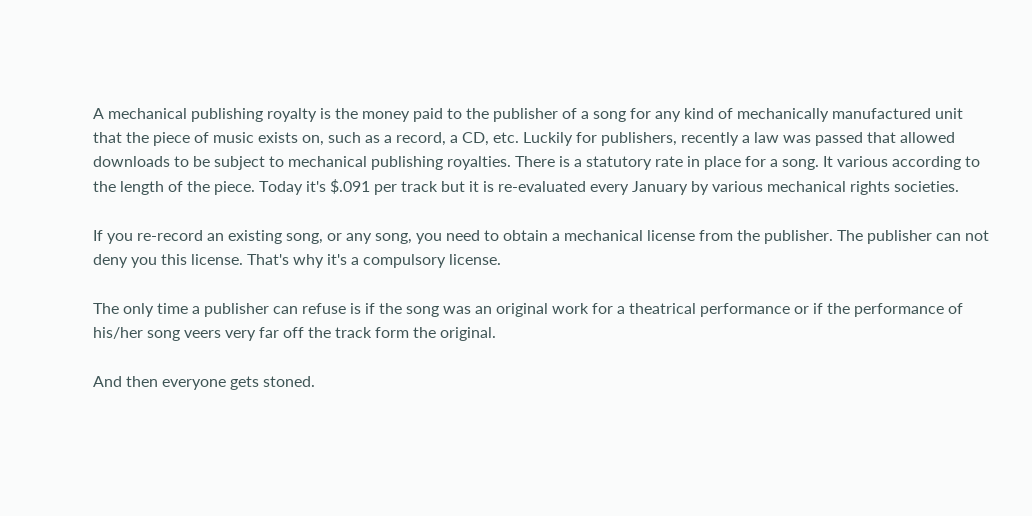A mechanical publishing royalty is the money paid to the publisher of a song for any kind of mechanically manufactured unit that the piece of music exists on, such as a record, a CD, etc. Luckily for publishers, recently a law was passed that allowed downloads to be subject to mechanical publishing royalties. There is a statutory rate in place for a song. It various according to the length of the piece. Today it's $.091 per track but it is re-evaluated every January by various mechanical rights societies.

If you re-record an existing song, or any song, you need to obtain a mechanical license from the publisher. The publisher can not deny you this license. That's why it's a compulsory license.

The only time a publisher can refuse is if the song was an original work for a theatrical performance or if the performance of his/her song veers very far off the track form the original.

And then everyone gets stoned.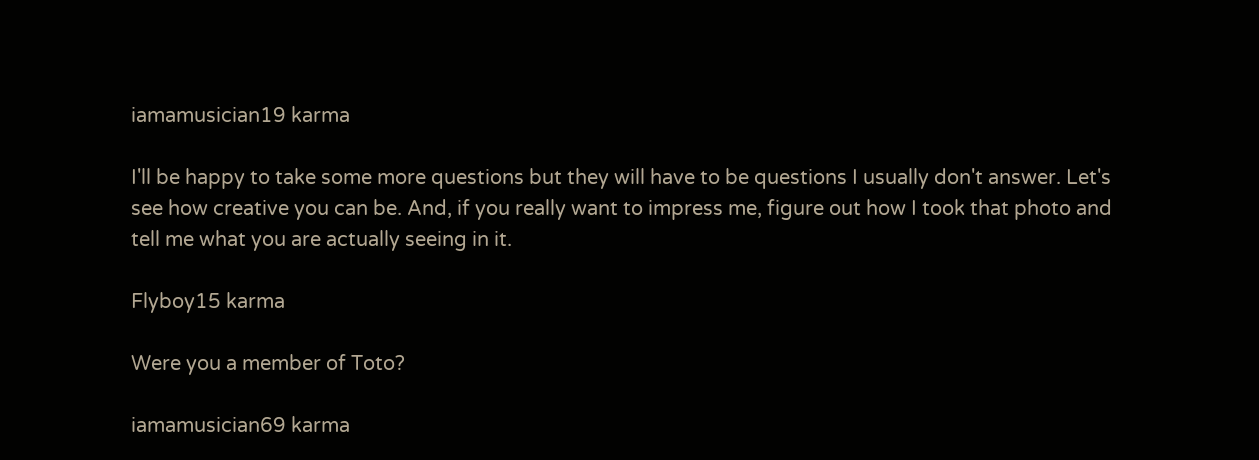iamamusician19 karma

I'll be happy to take some more questions but they will have to be questions I usually don't answer. Let's see how creative you can be. And, if you really want to impress me, figure out how I took that photo and tell me what you are actually seeing in it.

Flyboy15 karma

Were you a member of Toto?

iamamusician69 karma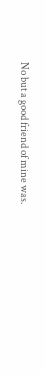No but a good friend of mine was.